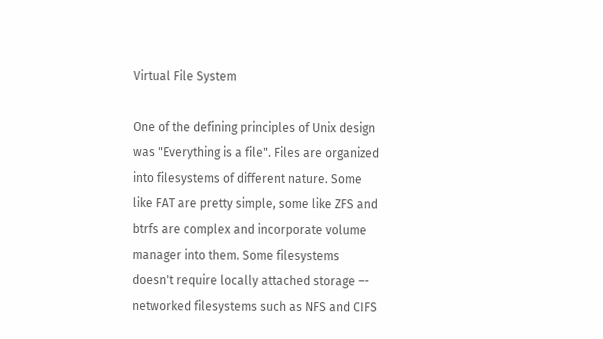Virtual File System

One of the defining principles of Unix design was "Everything is a file". Files are organized into filesystems of different nature. Some like FAT are pretty simple, some like ZFS and btrfs are complex and incorporate volume manager into them. Some filesystems doesn't require locally attached storage –- networked filesystems such as NFS and CIFS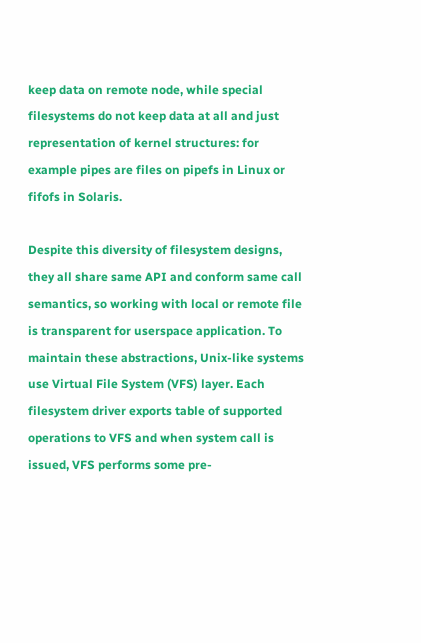keep data on remote node, while special filesystems do not keep data at all and just representation of kernel structures: for example pipes are files on pipefs in Linux or fifofs in Solaris.

Despite this diversity of filesystem designs, they all share same API and conform same call semantics, so working with local or remote file is transparent for userspace application. To maintain these abstractions, Unix-like systems use Virtual File System (VFS) layer. Each filesystem driver exports table of supported operations to VFS and when system call is issued, VFS performs some pre-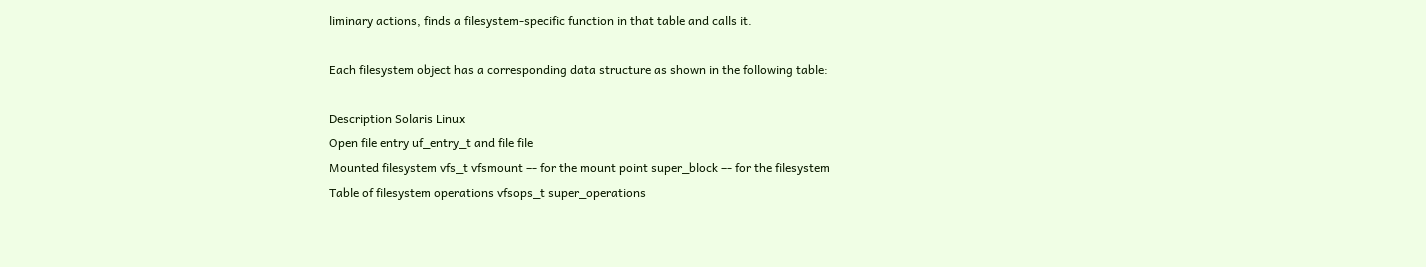liminary actions, finds a filesystem-specific function in that table and calls it.

Each filesystem object has a corresponding data structure as shown in the following table:

Description Solaris Linux
Open file entry uf_entry_t and file file
Mounted filesystem vfs_t vfsmount –- for the mount point super_block –- for the filesystem
Table of filesystem operations vfsops_t super_operations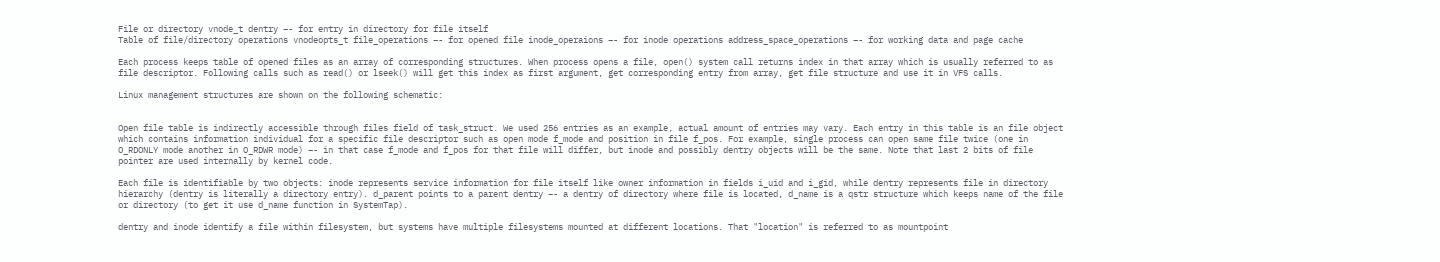File or directory vnode_t dentry –- for entry in directory for file itself
Table of file/directory operations vnodeopts_t file_operations –- for opened file inode_operaions –- for inode operations address_space_operations –- for working data and page cache

Each process keeps table of opened files as an array of corresponding structures. When process opens a file, open() system call returns index in that array which is usually referred to as file descriptor. Following calls such as read() or lseek() will get this index as first argument, get corresponding entry from array, get file structure and use it in VFS calls.

Linux management structures are shown on the following schematic:


Open file table is indirectly accessible through files field of task_struct. We used 256 entries as an example, actual amount of entries may vary. Each entry in this table is an file object which contains information individual for a specific file descriptor such as open mode f_mode and position in file f_pos. For example, single process can open same file twice (one in O_RDONLY mode another in O_RDWR mode) –- in that case f_mode and f_pos for that file will differ, but inode and possibly dentry objects will be the same. Note that last 2 bits of file pointer are used internally by kernel code.

Each file is identifiable by two objects: inode represents service information for file itself like owner information in fields i_uid and i_gid, while dentry represents file in directory hierarchy (dentry is literally a directory entry). d_parent points to a parent dentry –- a dentry of directory where file is located, d_name is a qstr structure which keeps name of the file or directory (to get it use d_name function in SystemTap).

dentry and inode identify a file within filesystem, but systems have multiple filesystems mounted at different locations. That "location" is referred to as mountpoint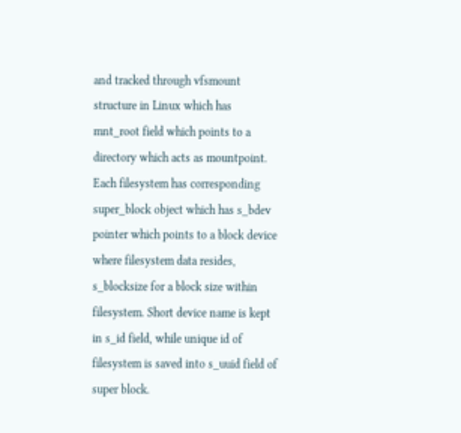and tracked through vfsmount structure in Linux which has mnt_root field which points to a directory which acts as mountpoint. Each filesystem has corresponding super_block object which has s_bdev pointer which points to a block device where filesystem data resides, s_blocksize for a block size within filesystem. Short device name is kept in s_id field, while unique id of filesystem is saved into s_uuid field of super block.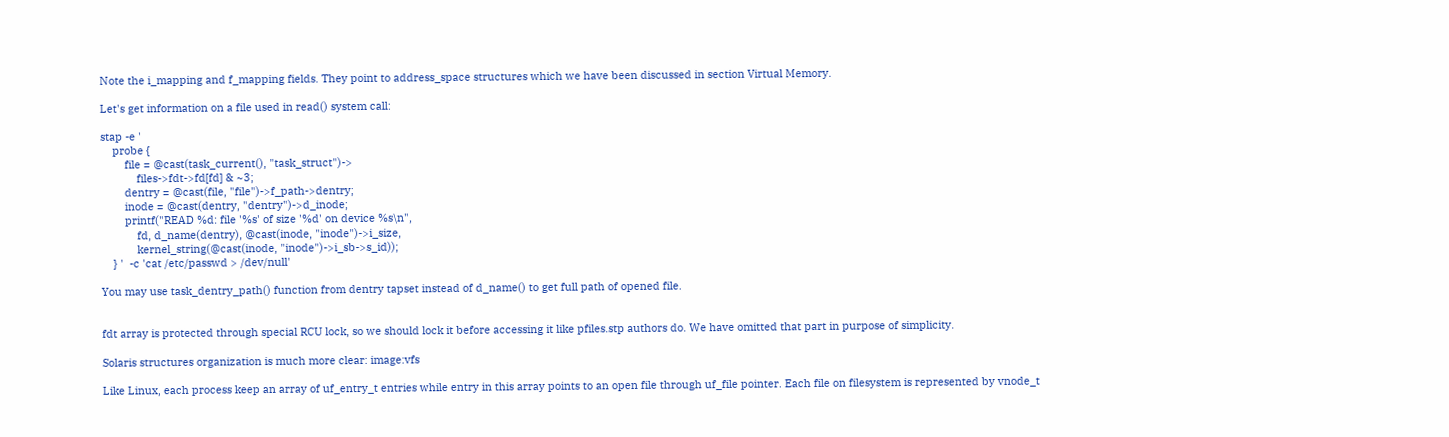Note the i_mapping and f_mapping fields. They point to address_space structures which we have been discussed in section Virtual Memory.

Let's get information on a file used in read() system call:

stap -e '
    probe {
        file = @cast(task_current(), "task_struct")->
            files->fdt->fd[fd] & ~3;
        dentry = @cast(file, "file")->f_path->dentry;
        inode = @cast(dentry, "dentry")->d_inode;
        printf("READ %d: file '%s' of size '%d' on device %s\n",
            fd, d_name(dentry), @cast(inode, "inode")->i_size,
            kernel_string(@cast(inode, "inode")->i_sb->s_id));
    } '  -c 'cat /etc/passwd > /dev/null'

You may use task_dentry_path() function from dentry tapset instead of d_name() to get full path of opened file.


fdt array is protected through special RCU lock, so we should lock it before accessing it like pfiles.stp authors do. We have omitted that part in purpose of simplicity.

Solaris structures organization is much more clear: image:vfs

Like Linux, each process keep an array of uf_entry_t entries while entry in this array points to an open file through uf_file pointer. Each file on filesystem is represented by vnode_t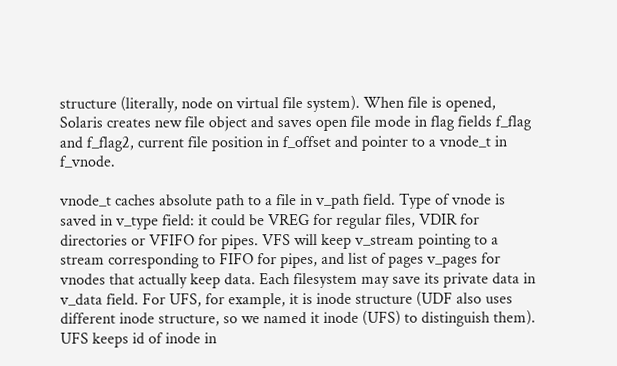structure (literally, node on virtual file system). When file is opened, Solaris creates new file object and saves open file mode in flag fields f_flag and f_flag2, current file position in f_offset and pointer to a vnode_t in f_vnode.

vnode_t caches absolute path to a file in v_path field. Type of vnode is saved in v_type field: it could be VREG for regular files, VDIR for directories or VFIFO for pipes. VFS will keep v_stream pointing to a stream corresponding to FIFO for pipes, and list of pages v_pages for vnodes that actually keep data. Each filesystem may save its private data in v_data field. For UFS, for example, it is inode structure (UDF also uses different inode structure, so we named it inode (UFS) to distinguish them). UFS keeps id of inode in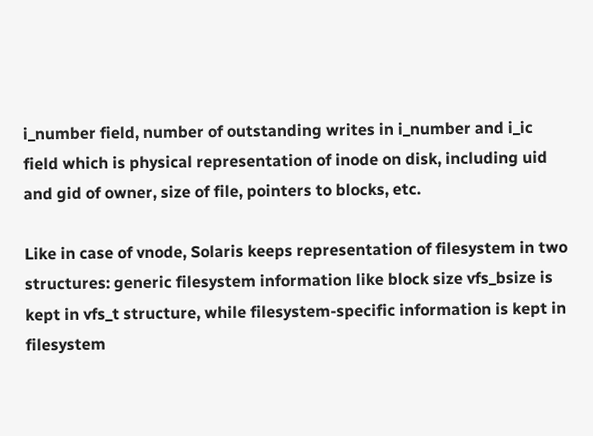i_number field, number of outstanding writes in i_number and i_ic field which is physical representation of inode on disk, including uid and gid of owner, size of file, pointers to blocks, etc.

Like in case of vnode, Solaris keeps representation of filesystem in two structures: generic filesystem information like block size vfs_bsize is kept in vfs_t structure, while filesystem-specific information is kept in filesystem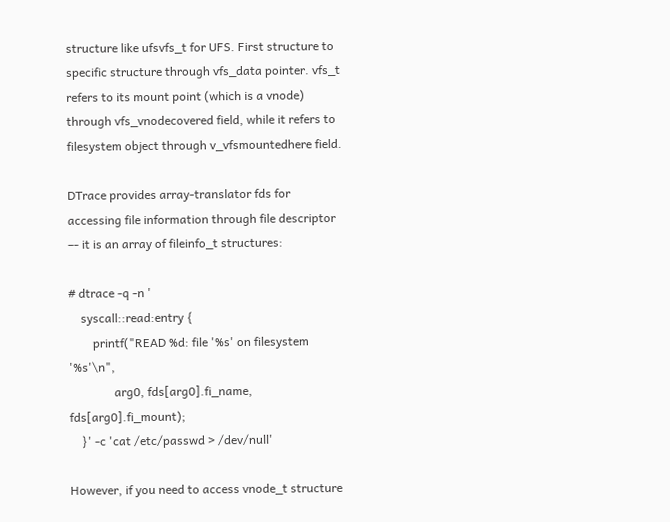structure like ufsvfs_t for UFS. First structure to specific structure through vfs_data pointer. vfs_t refers to its mount point (which is a vnode) through vfs_vnodecovered field, while it refers to filesystem object through v_vfsmountedhere field.

DTrace provides array-translator fds for accessing file information through file descriptor –- it is an array of fileinfo_t structures:

# dtrace -q -n '
    syscall::read:entry {
        printf("READ %d: file '%s' on filesystem '%s'\n",
               arg0, fds[arg0].fi_name, fds[arg0].fi_mount);
    }' -c 'cat /etc/passwd > /dev/null'

However, if you need to access vnode_t structure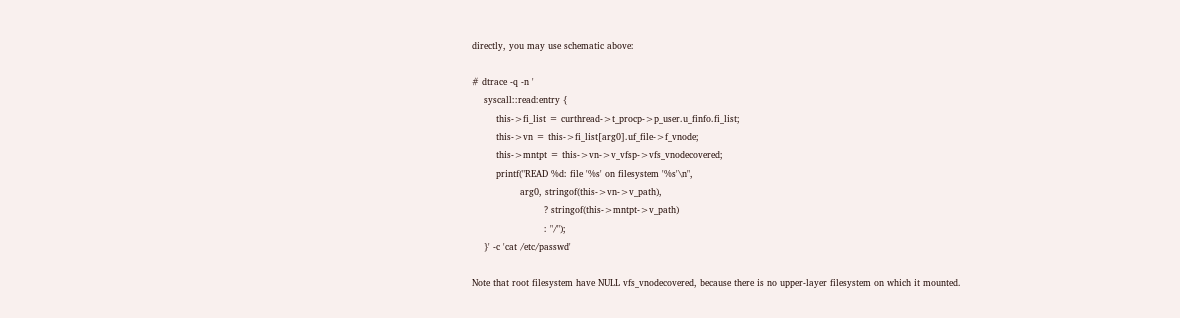directly, you may use schematic above:

# dtrace -q -n '
    syscall::read:entry {
        this->fi_list = curthread->t_procp->p_user.u_finfo.fi_list;
        this->vn = this->fi_list[arg0].uf_file->f_vnode;
        this->mntpt = this->vn->v_vfsp->vfs_vnodecovered;
        printf("READ %d: file '%s' on filesystem '%s'\n",
                arg0, stringof(this->vn->v_path),
                        ? stringof(this->mntpt->v_path)
                        : "/");
    }' -c 'cat /etc/passwd'

Note that root filesystem have NULL vfs_vnodecovered, because there is no upper-layer filesystem on which it mounted.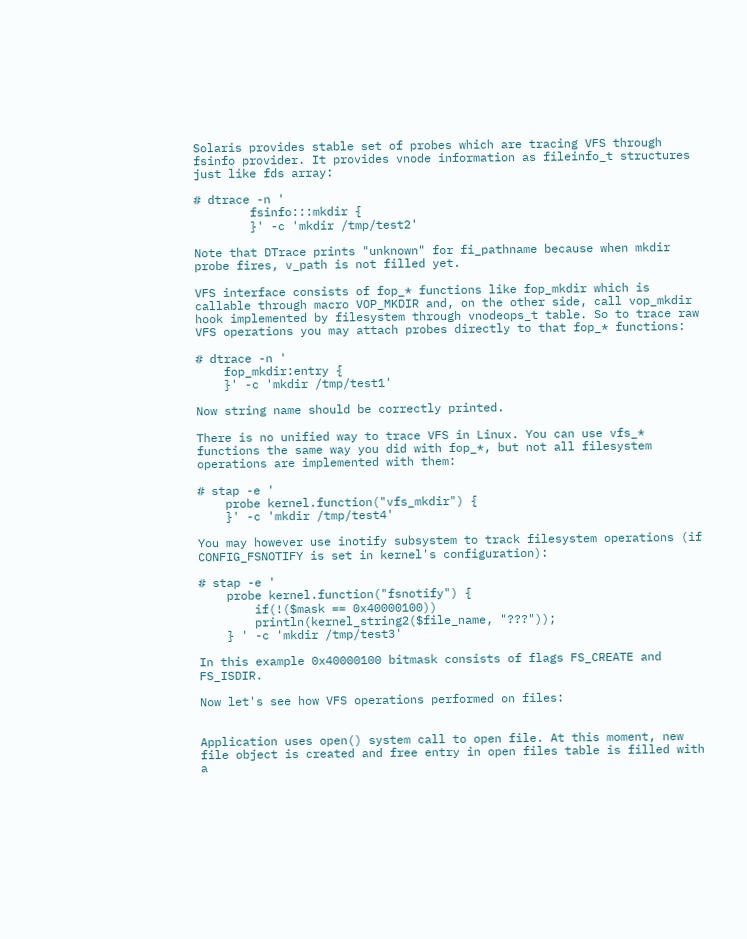Solaris provides stable set of probes which are tracing VFS through fsinfo provider. It provides vnode information as fileinfo_t structures just like fds array:

# dtrace -n '
        fsinfo:::mkdir {
        }' -c 'mkdir /tmp/test2'

Note that DTrace prints "unknown" for fi_pathname because when mkdir probe fires, v_path is not filled yet.

VFS interface consists of fop_* functions like fop_mkdir which is callable through macro VOP_MKDIR and, on the other side, call vop_mkdir hook implemented by filesystem through vnodeops_t table. So to trace raw VFS operations you may attach probes directly to that fop_* functions:

# dtrace -n '
    fop_mkdir:entry {
    }' -c 'mkdir /tmp/test1'

Now string name should be correctly printed.

There is no unified way to trace VFS in Linux. You can use vfs_* functions the same way you did with fop_*, but not all filesystem operations are implemented with them:

# stap -e '
    probe kernel.function("vfs_mkdir") {
    }' -c 'mkdir /tmp/test4'

You may however use inotify subsystem to track filesystem operations (if CONFIG_FSNOTIFY is set in kernel's configuration):

# stap -e '
    probe kernel.function("fsnotify") {
        if(!($mask == 0x40000100))
        println(kernel_string2($file_name, "???"));
    } ' -c 'mkdir /tmp/test3'

In this example 0x40000100 bitmask consists of flags FS_CREATE and FS_ISDIR.

Now let's see how VFS operations performed on files:


Application uses open() system call to open file. At this moment, new file object is created and free entry in open files table is filled with a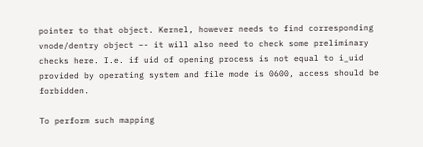pointer to that object. Kernel, however needs to find corresponding vnode/dentry object –- it will also need to check some preliminary checks here. I.e. if uid of opening process is not equal to i_uid provided by operating system and file mode is 0600, access should be forbidden.

To perform such mapping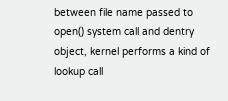between file name passed to open() system call and dentry object, kernel performs a kind of lookup call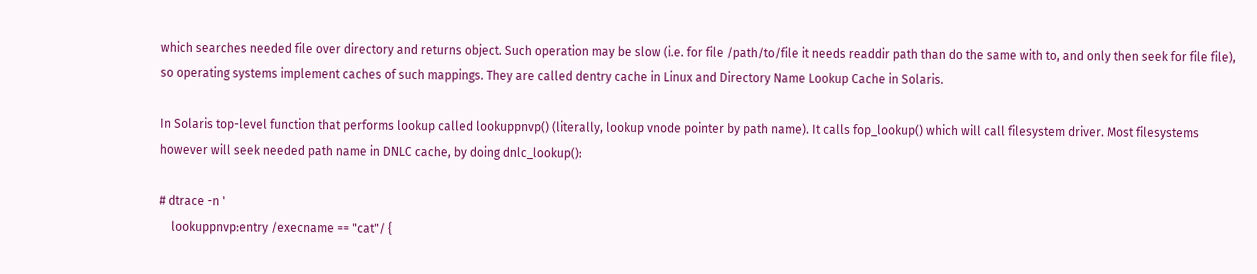which searches needed file over directory and returns object. Such operation may be slow (i.e. for file /path/to/file it needs readdir path than do the same with to, and only then seek for file file), so operating systems implement caches of such mappings. They are called dentry cache in Linux and Directory Name Lookup Cache in Solaris.

In Solaris top-level function that performs lookup called lookuppnvp() (literally, lookup vnode pointer by path name). It calls fop_lookup() which will call filesystem driver. Most filesystems however will seek needed path name in DNLC cache, by doing dnlc_lookup():

# dtrace -n '
    lookuppnvp:entry /execname == "cat"/ {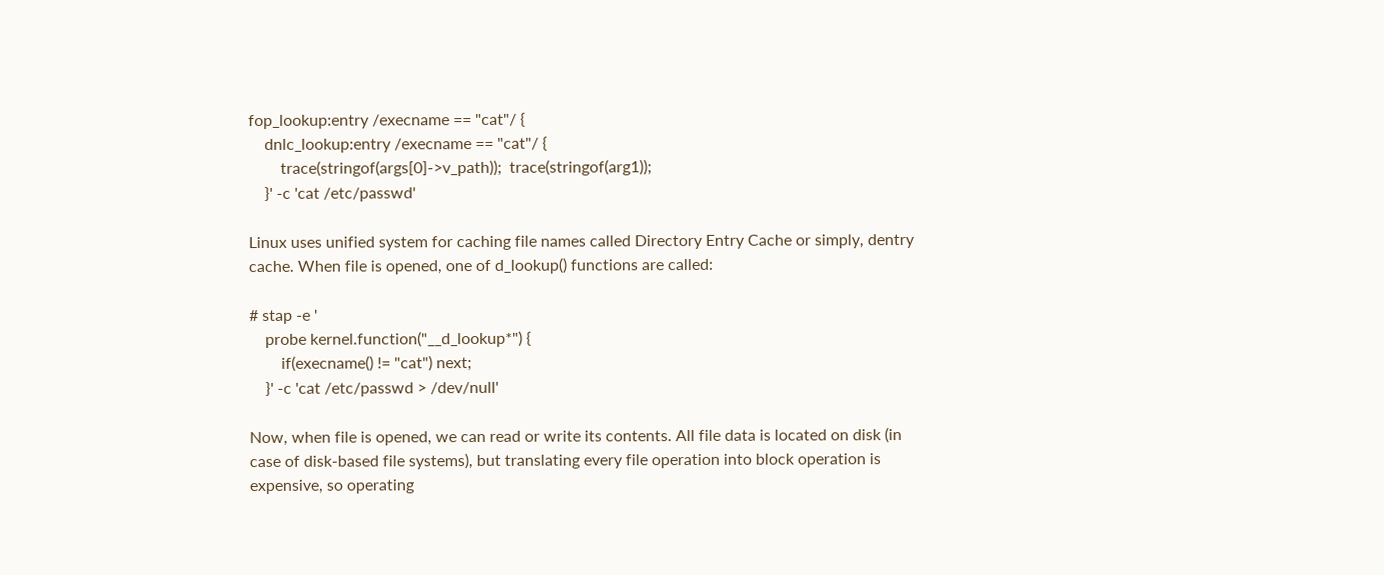fop_lookup:entry /execname == "cat"/ {
    dnlc_lookup:entry /execname == "cat"/ {
        trace(stringof(args[0]->v_path));  trace(stringof(arg1));
    }' -c 'cat /etc/passwd'

Linux uses unified system for caching file names called Directory Entry Cache or simply, dentry cache. When file is opened, one of d_lookup() functions are called:

# stap -e '
    probe kernel.function("__d_lookup*") {
        if(execname() != "cat") next;
    }' -c 'cat /etc/passwd > /dev/null'

Now, when file is opened, we can read or write its contents. All file data is located on disk (in case of disk-based file systems), but translating every file operation into block operation is expensive, so operating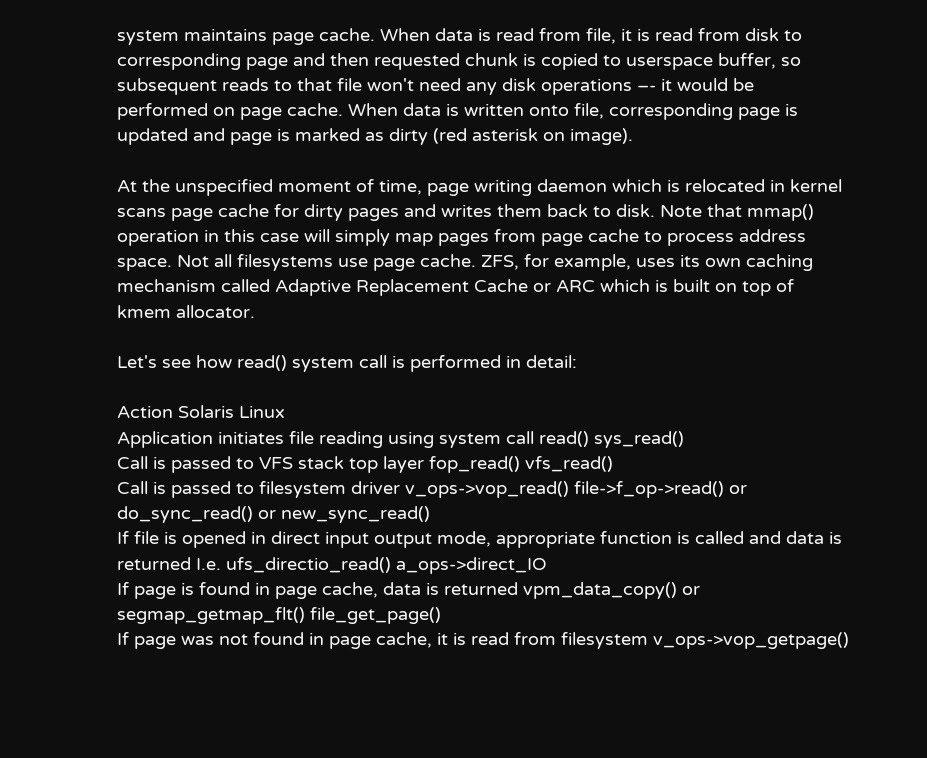system maintains page cache. When data is read from file, it is read from disk to corresponding page and then requested chunk is copied to userspace buffer, so subsequent reads to that file won't need any disk operations –- it would be performed on page cache. When data is written onto file, corresponding page is updated and page is marked as dirty (red asterisk on image).

At the unspecified moment of time, page writing daemon which is relocated in kernel scans page cache for dirty pages and writes them back to disk. Note that mmap() operation in this case will simply map pages from page cache to process address space. Not all filesystems use page cache. ZFS, for example, uses its own caching mechanism called Adaptive Replacement Cache or ARC which is built on top of kmem allocator.

Let's see how read() system call is performed in detail:

Action Solaris Linux
Application initiates file reading using system call read() sys_read()
Call is passed to VFS stack top layer fop_read() vfs_read()
Call is passed to filesystem driver v_ops->vop_read() file->f_op->read() or do_sync_read() or new_sync_read()
If file is opened in direct input output mode, appropriate function is called and data is returned I.e. ufs_directio_read() a_ops->direct_IO
If page is found in page cache, data is returned vpm_data_copy() or segmap_getmap_flt() file_get_page()
If page was not found in page cache, it is read from filesystem v_ops->vop_getpage()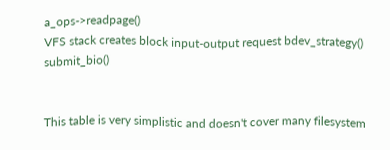a_ops->readpage()
VFS stack creates block input-output request bdev_strategy() submit_bio()


This table is very simplistic and doesn't cover many filesystem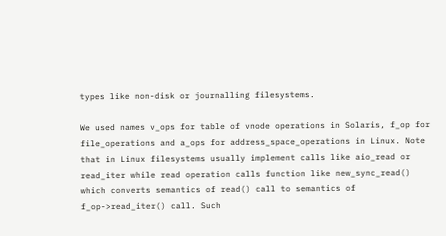types like non-disk or journalling filesystems.

We used names v_ops for table of vnode operations in Solaris, f_op for file_operations and a_ops for address_space_operations in Linux. Note that in Linux filesystems usually implement calls like aio_read or read_iter while read operation calls function like new_sync_read() which converts semantics of read() call to semantics of f_op->read_iter() call. Such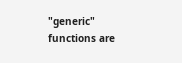"generic" functions are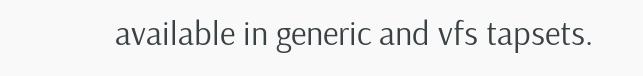available in generic and vfs tapsets.